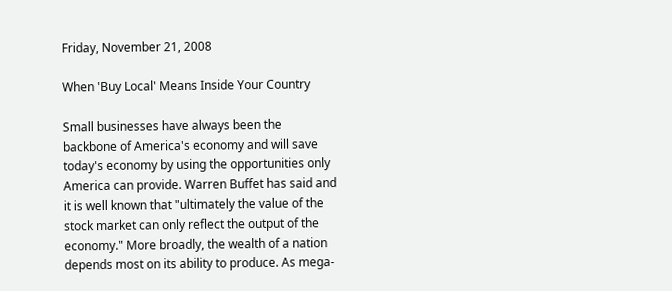Friday, November 21, 2008

When 'Buy Local' Means Inside Your Country

Small businesses have always been the backbone of America's economy and will save today's economy by using the opportunities only America can provide. Warren Buffet has said and it is well known that "ultimately the value of the stock market can only reflect the output of the economy." More broadly, the wealth of a nation depends most on its ability to produce. As mega-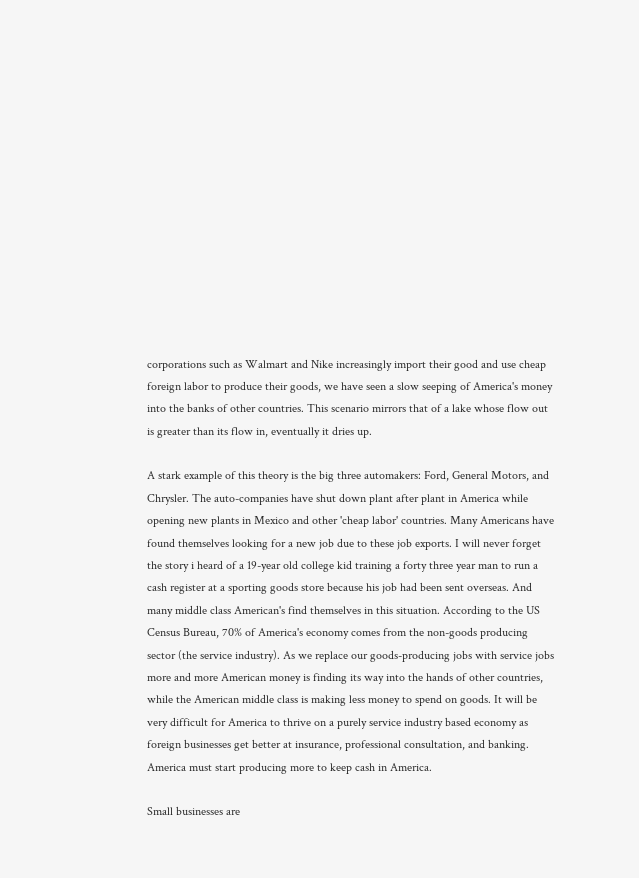corporations such as Walmart and Nike increasingly import their good and use cheap foreign labor to produce their goods, we have seen a slow seeping of America's money into the banks of other countries. This scenario mirrors that of a lake whose flow out is greater than its flow in, eventually it dries up.

A stark example of this theory is the big three automakers: Ford, General Motors, and Chrysler. The auto-companies have shut down plant after plant in America while opening new plants in Mexico and other 'cheap labor' countries. Many Americans have found themselves looking for a new job due to these job exports. I will never forget the story i heard of a 19-year old college kid training a forty three year man to run a cash register at a sporting goods store because his job had been sent overseas. And many middle class American's find themselves in this situation. According to the US Census Bureau, 70% of America's economy comes from the non-goods producing sector (the service industry). As we replace our goods-producing jobs with service jobs more and more American money is finding its way into the hands of other countries, while the American middle class is making less money to spend on goods. It will be very difficult for America to thrive on a purely service industry based economy as foreign businesses get better at insurance, professional consultation, and banking. America must start producing more to keep cash in America.

Small businesses are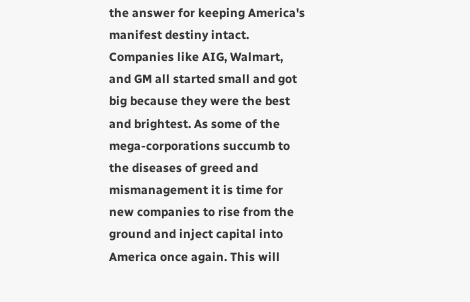the answer for keeping America's manifest destiny intact. Companies like AIG, Walmart, and GM all started small and got big because they were the best and brightest. As some of the mega-corporations succumb to the diseases of greed and mismanagement it is time for new companies to rise from the ground and inject capital into America once again. This will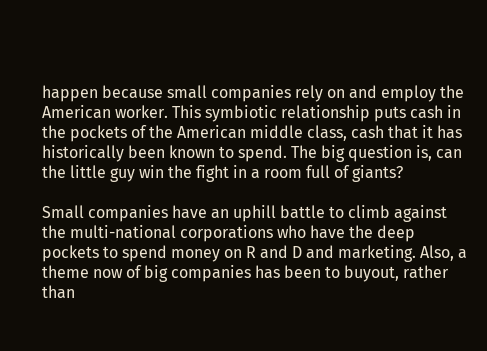happen because small companies rely on and employ the American worker. This symbiotic relationship puts cash in the pockets of the American middle class, cash that it has historically been known to spend. The big question is, can the little guy win the fight in a room full of giants?

Small companies have an uphill battle to climb against the multi-national corporations who have the deep pockets to spend money on R and D and marketing. Also, a theme now of big companies has been to buyout, rather than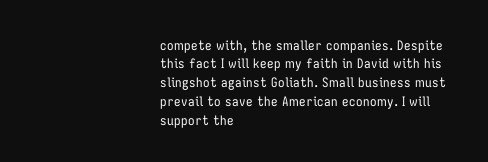compete with, the smaller companies. Despite this fact I will keep my faith in David with his slingshot against Goliath. Small business must prevail to save the American economy. I will support the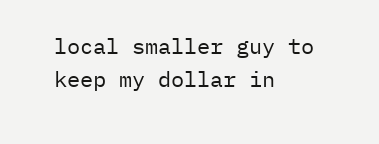local smaller guy to keep my dollar in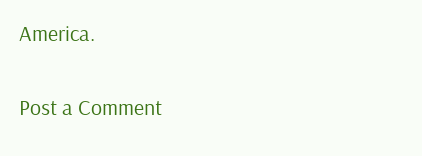America.

Post a Comment